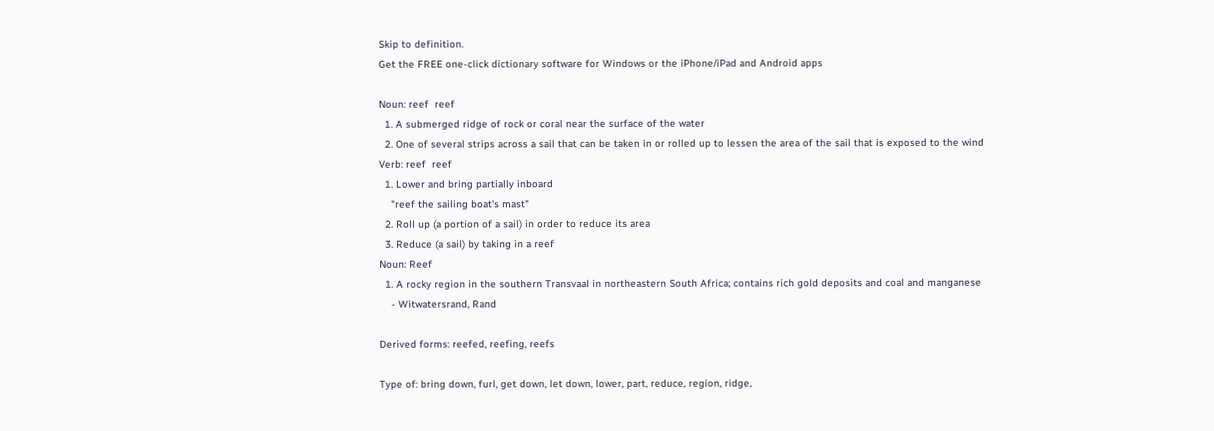Skip to definition.
Get the FREE one-click dictionary software for Windows or the iPhone/iPad and Android apps

Noun: reef  reef
  1. A submerged ridge of rock or coral near the surface of the water
  2. One of several strips across a sail that can be taken in or rolled up to lessen the area of the sail that is exposed to the wind
Verb: reef  reef
  1. Lower and bring partially inboard
    "reef the sailing boat's mast"
  2. Roll up (a portion of a sail) in order to reduce its area
  3. Reduce (a sail) by taking in a reef
Noun: Reef
  1. A rocky region in the southern Transvaal in northeastern South Africa; contains rich gold deposits and coal and manganese
    - Witwatersrand, Rand

Derived forms: reefed, reefing, reefs

Type of: bring down, furl, get down, let down, lower, part, reduce, region, ridge,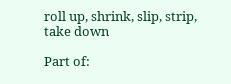roll up, shrink, slip, strip, take down

Part of: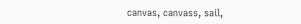canvas, canvass, sail,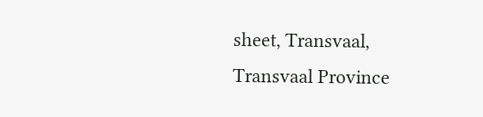sheet, Transvaal, Transvaal Province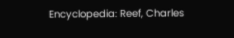Encyclopedia: Reef, Charles